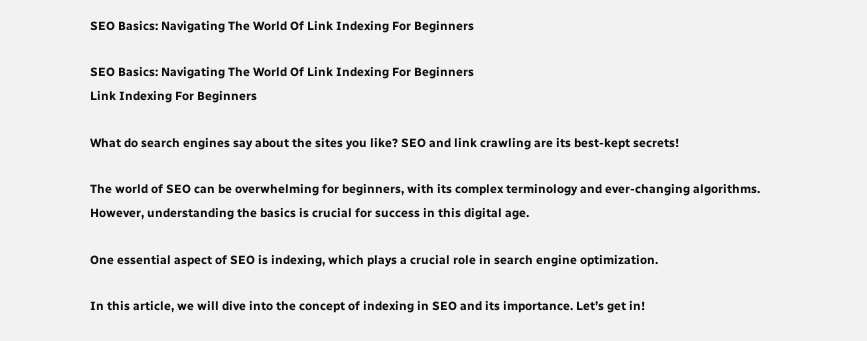SEO Basics: Navigating The World Of Link Indexing For Beginners

SEO Basics: Navigating The World Of Link Indexing For Beginners
Link Indexing For Beginners

What do search engines say about the sites you like? SEO and link crawling are its best-kept secrets!

The world of SEO can be overwhelming for beginners, with its complex terminology and ever-changing algorithms. However, understanding the basics is crucial for success in this digital age.

One essential aspect of SEO is indexing, which plays a crucial role in search engine optimization.

In this article, we will dive into the concept of indexing in SEO and its importance. Let’s get in!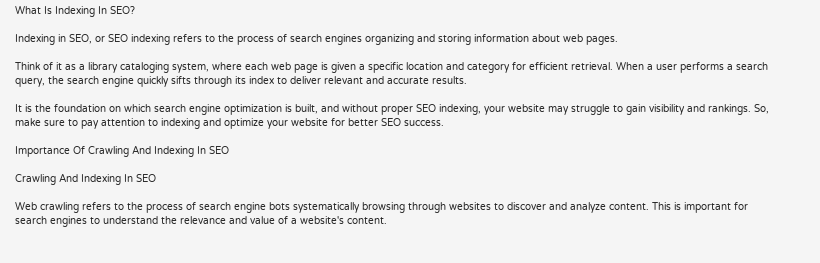What Is Indexing In SEO?

Indexing in SEO, or SEO indexing refers to the process of search engines organizing and storing information about web pages.

Think of it as a library cataloging system, where each web page is given a specific location and category for efficient retrieval. When a user performs a search query, the search engine quickly sifts through its index to deliver relevant and accurate results.

It is the foundation on which search engine optimization is built, and without proper SEO indexing, your website may struggle to gain visibility and rankings. So, make sure to pay attention to indexing and optimize your website for better SEO success.

Importance Of Crawling And Indexing In SEO

Crawling And Indexing In SEO

Web crawling refers to the process of search engine bots systematically browsing through websites to discover and analyze content. This is important for search engines to understand the relevance and value of a website's content.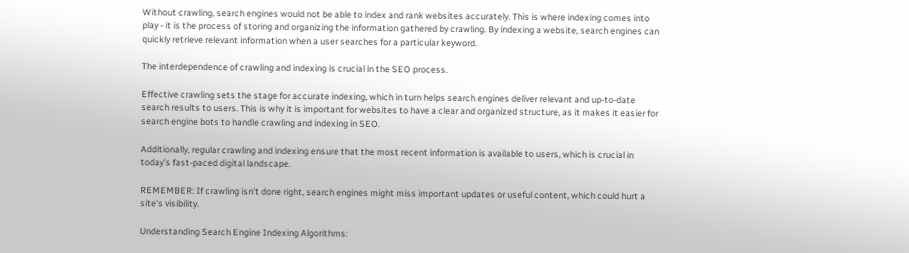Without crawling, search engines would not be able to index and rank websites accurately. This is where indexing comes into play - it is the process of storing and organizing the information gathered by crawling. By indexing a website, search engines can quickly retrieve relevant information when a user searches for a particular keyword.

The interdependence of crawling and indexing is crucial in the SEO process.

Effective crawling sets the stage for accurate indexing, which in turn helps search engines deliver relevant and up-to-date search results to users. This is why it is important for websites to have a clear and organized structure, as it makes it easier for search engine bots to handle crawling and indexing in SEO.

Additionally, regular crawling and indexing ensure that the most recent information is available to users, which is crucial in today's fast-paced digital landscape.

REMEMBER: If crawling isn't done right, search engines might miss important updates or useful content, which could hurt a site's visibility.

Understanding Search Engine Indexing Algorithms: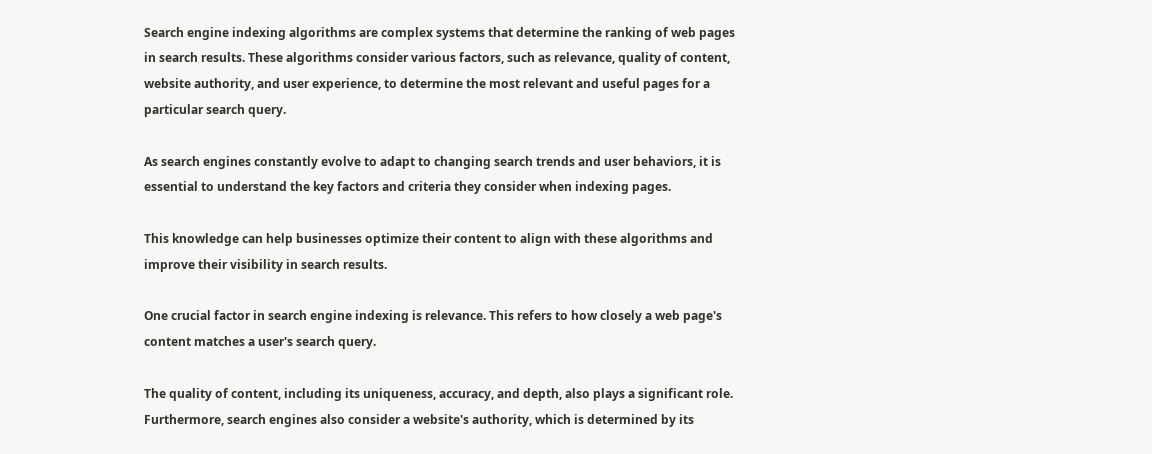Search engine indexing algorithms are complex systems that determine the ranking of web pages in search results. These algorithms consider various factors, such as relevance, quality of content, website authority, and user experience, to determine the most relevant and useful pages for a particular search query.

As search engines constantly evolve to adapt to changing search trends and user behaviors, it is essential to understand the key factors and criteria they consider when indexing pages.

This knowledge can help businesses optimize their content to align with these algorithms and improve their visibility in search results.

One crucial factor in search engine indexing is relevance. This refers to how closely a web page's content matches a user's search query.

The quality of content, including its uniqueness, accuracy, and depth, also plays a significant role. Furthermore, search engines also consider a website's authority, which is determined by its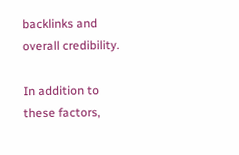backlinks and overall credibility.

In addition to these factors,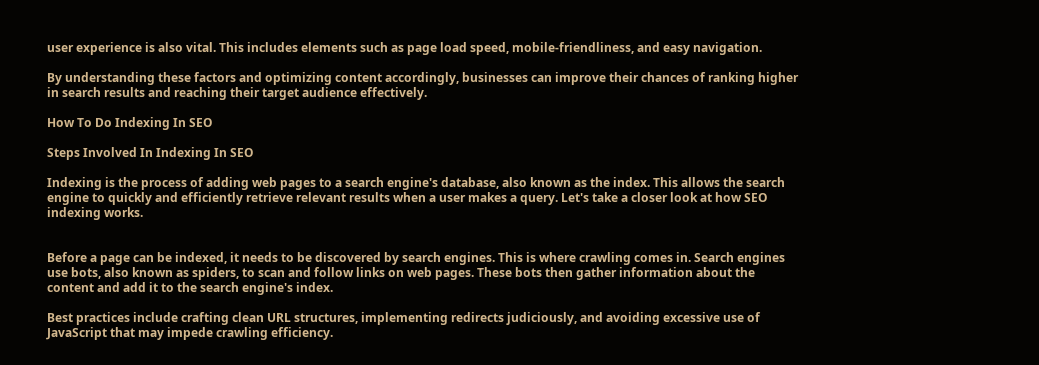user experience is also vital. This includes elements such as page load speed, mobile-friendliness, and easy navigation.

By understanding these factors and optimizing content accordingly, businesses can improve their chances of ranking higher in search results and reaching their target audience effectively.

How To Do Indexing In SEO

Steps Involved In Indexing In SEO

Indexing is the process of adding web pages to a search engine's database, also known as the index. This allows the search engine to quickly and efficiently retrieve relevant results when a user makes a query. Let's take a closer look at how SEO indexing works.


Before a page can be indexed, it needs to be discovered by search engines. This is where crawling comes in. Search engines use bots, also known as spiders, to scan and follow links on web pages. These bots then gather information about the content and add it to the search engine's index.

Best practices include crafting clean URL structures, implementing redirects judiciously, and avoiding excessive use of JavaScript that may impede crawling efficiency.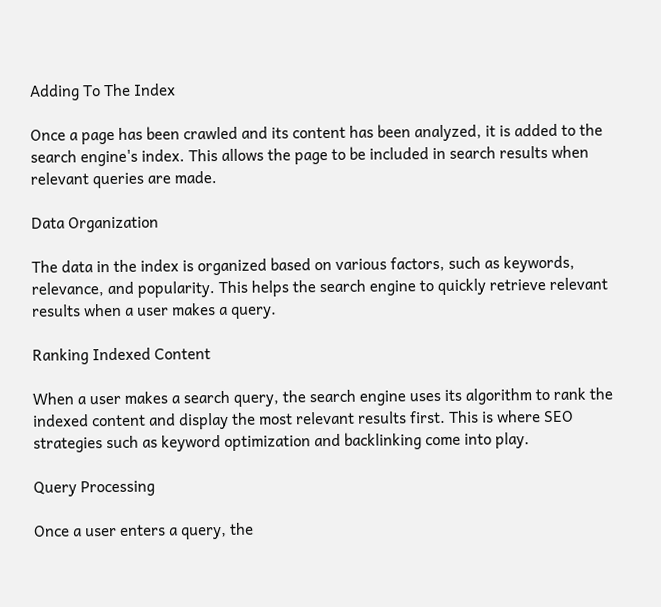Adding To The Index

Once a page has been crawled and its content has been analyzed, it is added to the search engine's index. This allows the page to be included in search results when relevant queries are made.

Data Organization

The data in the index is organized based on various factors, such as keywords, relevance, and popularity. This helps the search engine to quickly retrieve relevant results when a user makes a query.

Ranking Indexed Content

When a user makes a search query, the search engine uses its algorithm to rank the indexed content and display the most relevant results first. This is where SEO strategies such as keyword optimization and backlinking come into play.

Query Processing

Once a user enters a query, the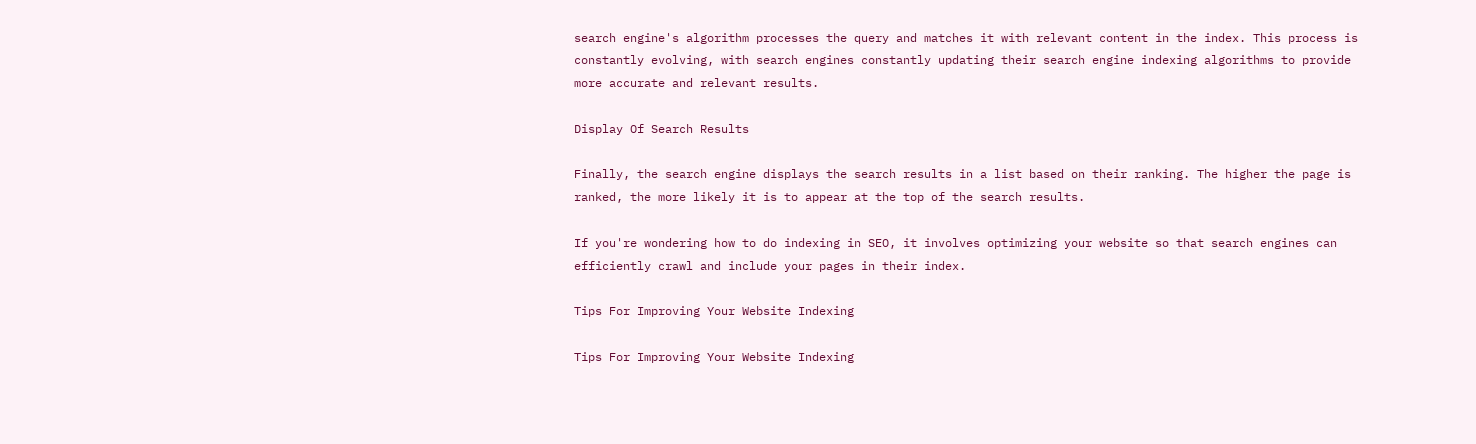search engine's algorithm processes the query and matches it with relevant content in the index. This process is constantly evolving, with search engines constantly updating their search engine indexing algorithms to provide more accurate and relevant results.

Display Of Search Results

Finally, the search engine displays the search results in a list based on their ranking. The higher the page is ranked, the more likely it is to appear at the top of the search results.

If you're wondering how to do indexing in SEO, it involves optimizing your website so that search engines can efficiently crawl and include your pages in their index.

Tips For Improving Your Website Indexing

Tips For Improving Your Website Indexing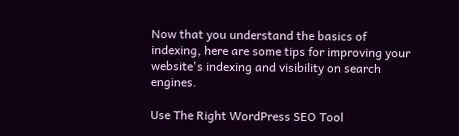Now that you understand the basics of indexing, here are some tips for improving your website's indexing and visibility on search engines.

Use The Right WordPress SEO Tool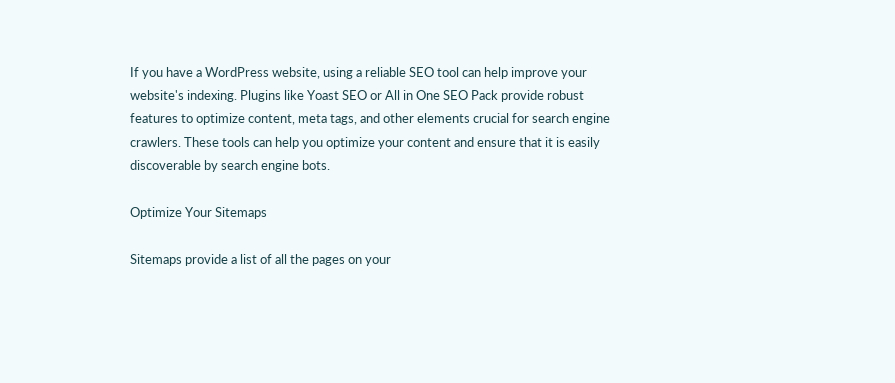If you have a WordPress website, using a reliable SEO tool can help improve your website's indexing. Plugins like Yoast SEO or All in One SEO Pack provide robust features to optimize content, meta tags, and other elements crucial for search engine crawlers. These tools can help you optimize your content and ensure that it is easily discoverable by search engine bots.

Optimize Your Sitemaps

Sitemaps provide a list of all the pages on your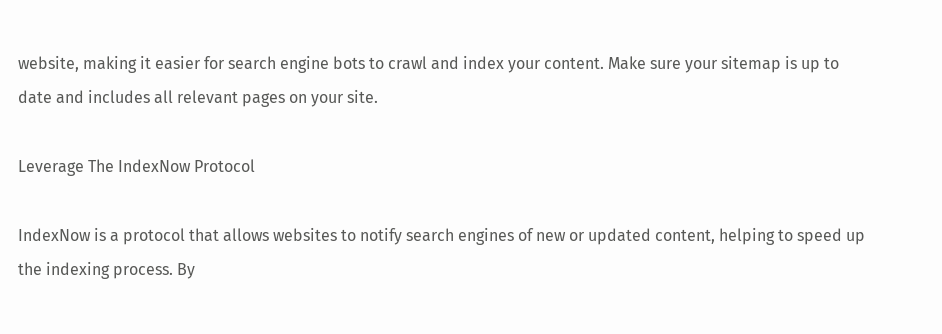website, making it easier for search engine bots to crawl and index your content. Make sure your sitemap is up to date and includes all relevant pages on your site.

Leverage The IndexNow Protocol

IndexNow is a protocol that allows websites to notify search engines of new or updated content, helping to speed up the indexing process. By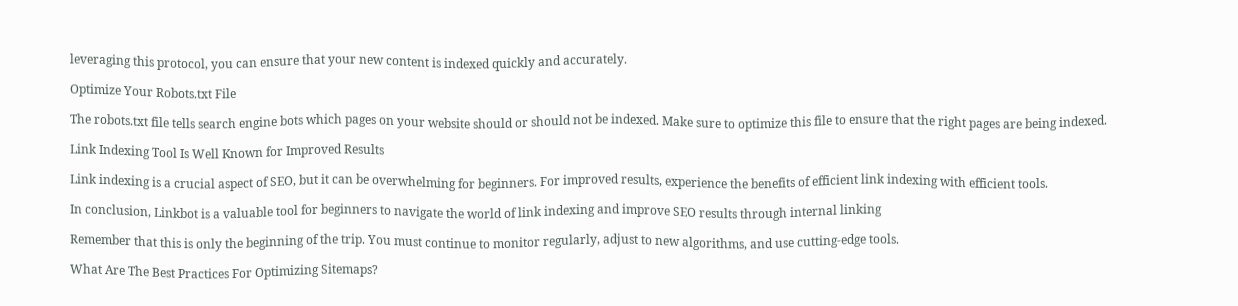leveraging this protocol, you can ensure that your new content is indexed quickly and accurately.

Optimize Your Robots.txt File

The robots.txt file tells search engine bots which pages on your website should or should not be indexed. Make sure to optimize this file to ensure that the right pages are being indexed.

Link Indexing Tool Is Well Known for Improved Results

Link indexing is a crucial aspect of SEO, but it can be overwhelming for beginners. For improved results, experience the benefits of efficient link indexing with efficient tools.

In conclusion, Linkbot is a valuable tool for beginners to navigate the world of link indexing and improve SEO results through internal linking

Remember that this is only the beginning of the trip. You must continue to monitor regularly, adjust to new algorithms, and use cutting-edge tools.

What Are The Best Practices For Optimizing Sitemaps?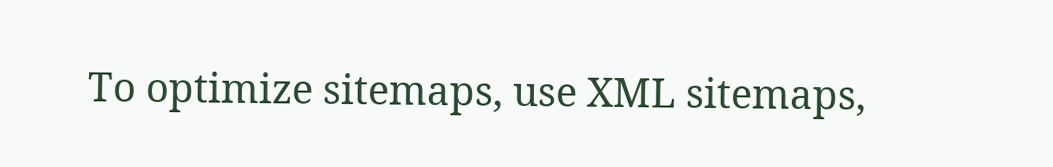To optimize sitemaps, use XML sitemaps,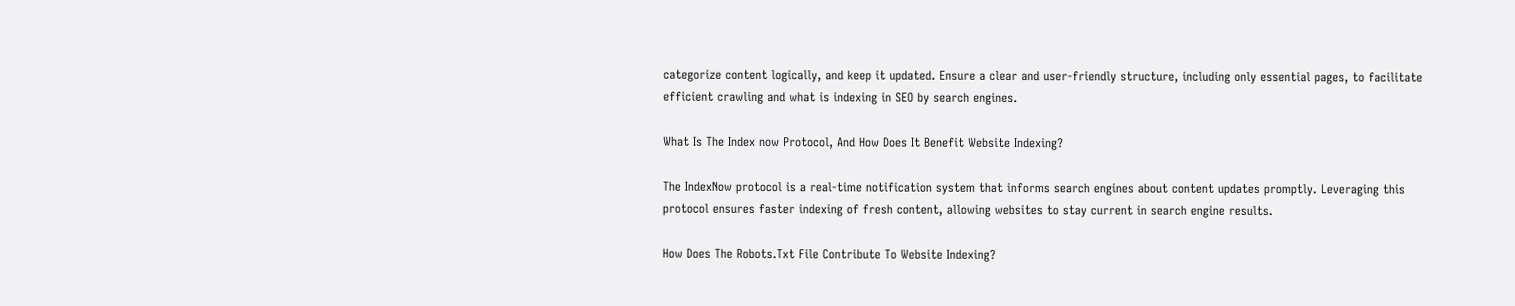categorize content logically, and keep it updated. Ensure a clear and user-friendly structure, including only essential pages, to facilitate efficient crawling and what is indexing in SEO by search engines.

What Is The Index now Protocol, And How Does It Benefit Website Indexing?

The IndexNow protocol is a real-time notification system that informs search engines about content updates promptly. Leveraging this protocol ensures faster indexing of fresh content, allowing websites to stay current in search engine results.

How Does The Robots.Txt File Contribute To Website Indexing?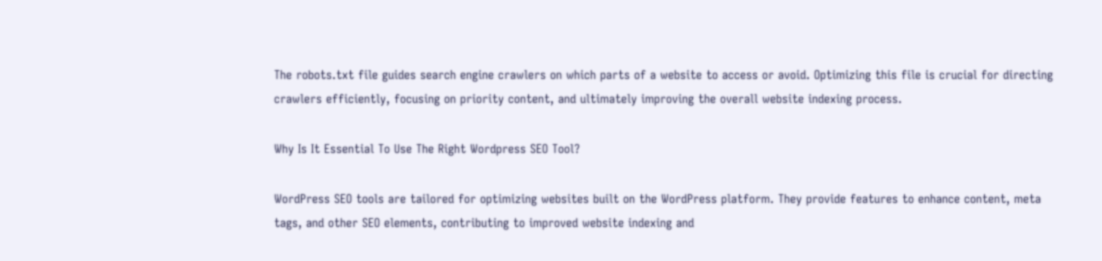The robots.txt file guides search engine crawlers on which parts of a website to access or avoid. Optimizing this file is crucial for directing crawlers efficiently, focusing on priority content, and ultimately improving the overall website indexing process.

Why Is It Essential To Use The Right Wordpress SEO Tool?

WordPress SEO tools are tailored for optimizing websites built on the WordPress platform. They provide features to enhance content, meta tags, and other SEO elements, contributing to improved website indexing and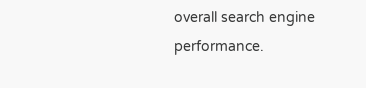overall search engine performance.